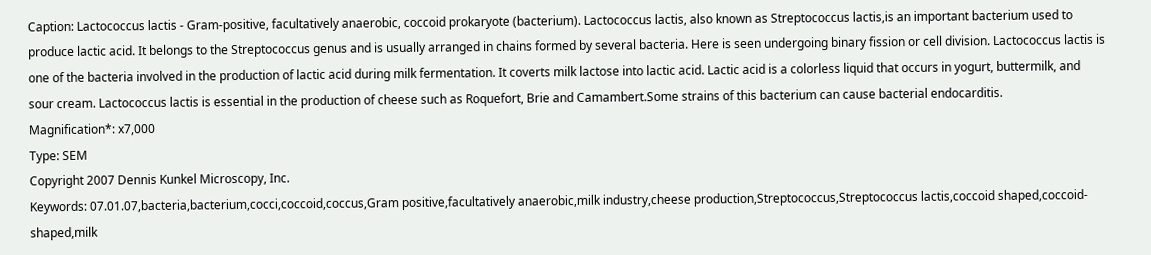Caption: Lactococcus lactis - Gram-positive, facultatively anaerobic, coccoid prokaryote (bacterium). Lactococcus lactis, also known as Streptococcus lactis,is an important bacterium used to produce lactic acid. It belongs to the Streptococcus genus and is usually arranged in chains formed by several bacteria. Here is seen undergoing binary fission or cell division. Lactococcus lactis is one of the bacteria involved in the production of lactic acid during milk fermentation. It coverts milk lactose into lactic acid. Lactic acid is a colorless liquid that occurs in yogurt, buttermilk, and sour cream. Lactococcus lactis is essential in the production of cheese such as Roquefort, Brie and Camambert.Some strains of this bacterium can cause bacterial endocarditis.
Magnification*: x7,000
Type: SEM
Copyright 2007 Dennis Kunkel Microscopy, Inc.
Keywords: 07.01.07,bacteria,bacterium,cocci,coccoid,coccus,Gram positive,facultatively anaerobic,milk industry,cheese production,Streptococcus,Streptococcus lactis,coccoid shaped,coccoid-shaped,milk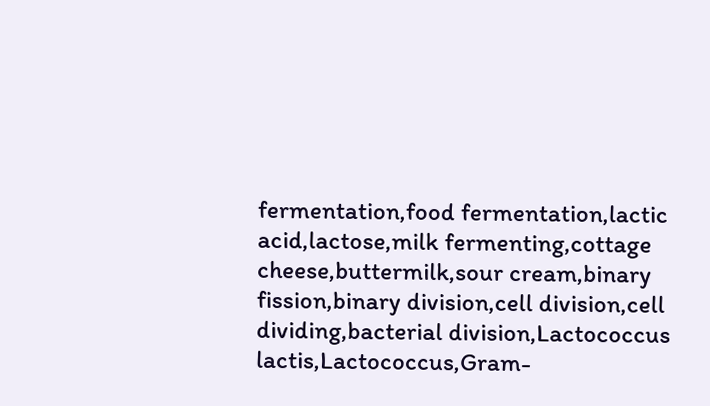fermentation,food fermentation,lactic acid,lactose,milk fermenting,cottage cheese,buttermilk,sour cream,binary fission,binary division,cell division,cell dividing,bacterial division,Lactococcus lactis,Lactococcus,Gram-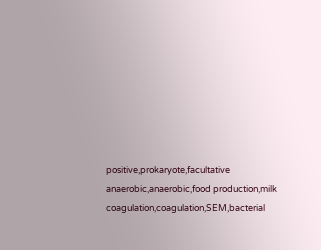positive,prokaryote,facultative anaerobic,anaerobic,food production,milk coagulation,coagulation,SEM,bacterial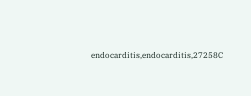endocarditis,endocarditis,27258C